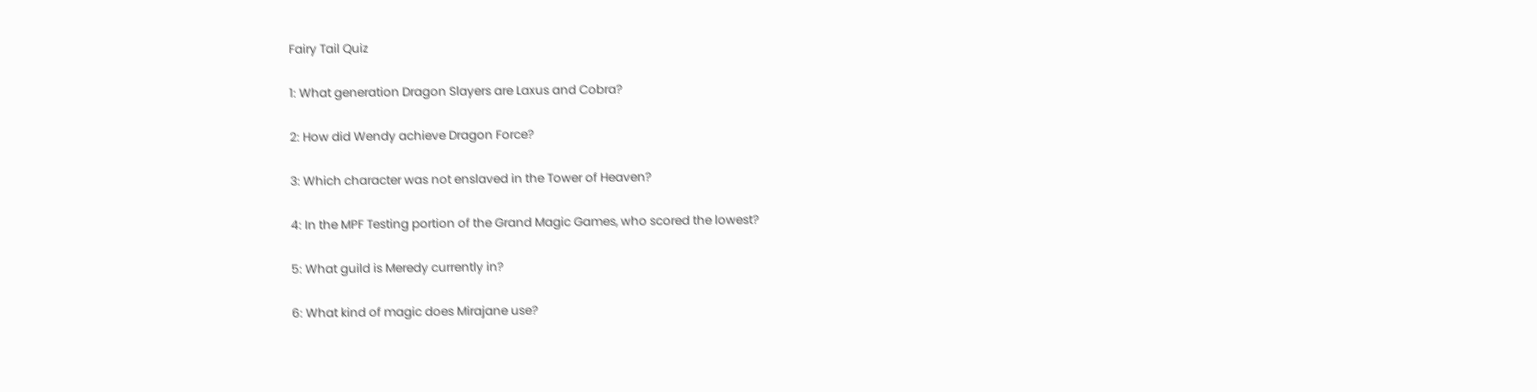Fairy Tail Quiz

1: What generation Dragon Slayers are Laxus and Cobra?

2: How did Wendy achieve Dragon Force?

3: Which character was not enslaved in the Tower of Heaven?

4: In the MPF Testing portion of the Grand Magic Games, who scored the lowest?

5: What guild is Meredy currently in?

6: What kind of magic does Mirajane use?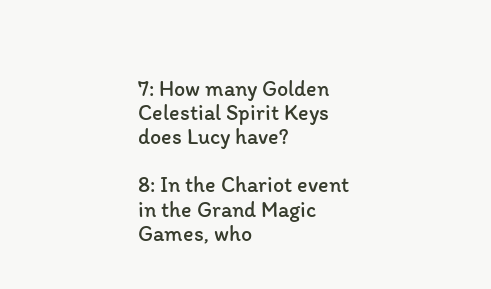7: How many Golden Celestial Spirit Keys does Lucy have?

8: In the Chariot event in the Grand Magic Games, who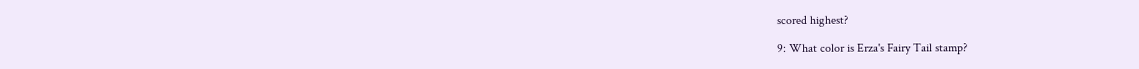scored highest?

9: What color is Erza's Fairy Tail stamp?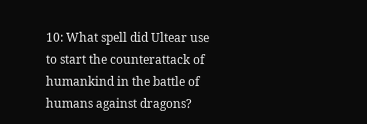10: What spell did Ultear use to start the counterattack of humankind in the battle of humans against dragons?